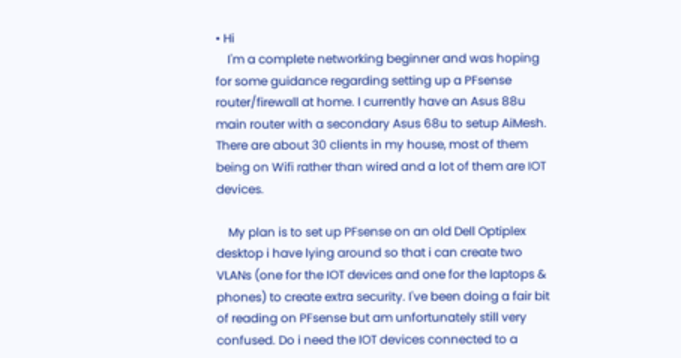• Hi
    I'm a complete networking beginner and was hoping for some guidance regarding setting up a PFsense router/firewall at home. I currently have an Asus 88u main router with a secondary Asus 68u to setup AiMesh. There are about 30 clients in my house, most of them being on Wifi rather than wired and a lot of them are IOT devices.

    My plan is to set up PFsense on an old Dell Optiplex desktop i have lying around so that i can create two VLANs (one for the IOT devices and one for the laptops & phones) to create extra security. I've been doing a fair bit of reading on PFsense but am unfortunately still very confused. Do i need the IOT devices connected to a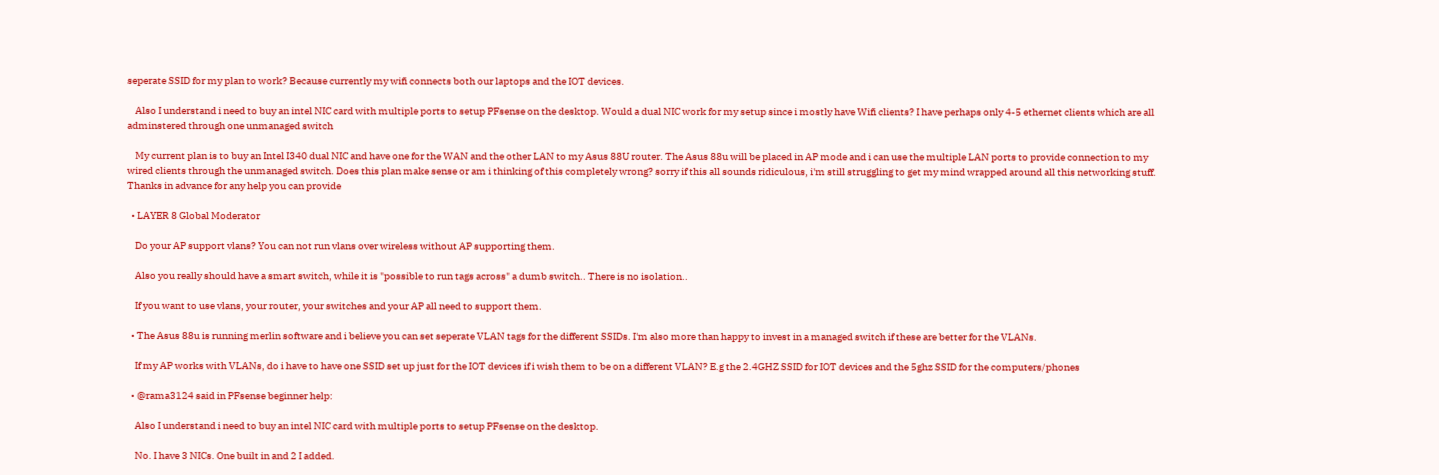seperate SSID for my plan to work? Because currently my wifi connects both our laptops and the IOT devices.

    Also I understand i need to buy an intel NIC card with multiple ports to setup PFsense on the desktop. Would a dual NIC work for my setup since i mostly have Wifi clients? I have perhaps only 4-5 ethernet clients which are all adminstered through one unmanaged switch

    My current plan is to buy an Intel I340 dual NIC and have one for the WAN and the other LAN to my Asus 88U router. The Asus 88u will be placed in AP mode and i can use the multiple LAN ports to provide connection to my wired clients through the unmanaged switch. Does this plan make sense or am i thinking of this completely wrong? sorry if this all sounds ridiculous, i'm still struggling to get my mind wrapped around all this networking stuff. Thanks in advance for any help you can provide

  • LAYER 8 Global Moderator

    Do your AP support vlans? You can not run vlans over wireless without AP supporting them.

    Also you really should have a smart switch, while it is "possible to run tags across" a dumb switch.. There is no isolation..

    If you want to use vlans, your router, your switches and your AP all need to support them.

  • The Asus 88u is running merlin software and i believe you can set seperate VLAN tags for the different SSIDs. I'm also more than happy to invest in a managed switch if these are better for the VLANs.

    If my AP works with VLANs, do i have to have one SSID set up just for the IOT devices if i wish them to be on a different VLAN? E.g the 2.4GHZ SSID for IOT devices and the 5ghz SSID for the computers/phones

  • @rama3124 said in PFsense beginner help:

    Also I understand i need to buy an intel NIC card with multiple ports to setup PFsense on the desktop.

    No. I have 3 NICs. One built in and 2 I added.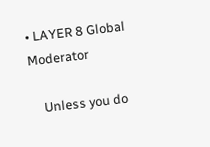• LAYER 8 Global Moderator

    Unless you do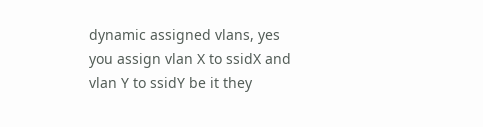dynamic assigned vlans, yes you assign vlan X to ssidX and vlan Y to ssidY be it they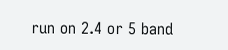run on 2.4 or 5 band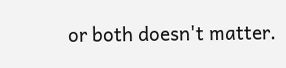or both doesn't matter.